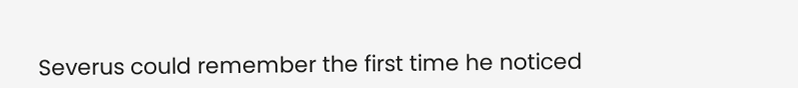Severus could remember the first time he noticed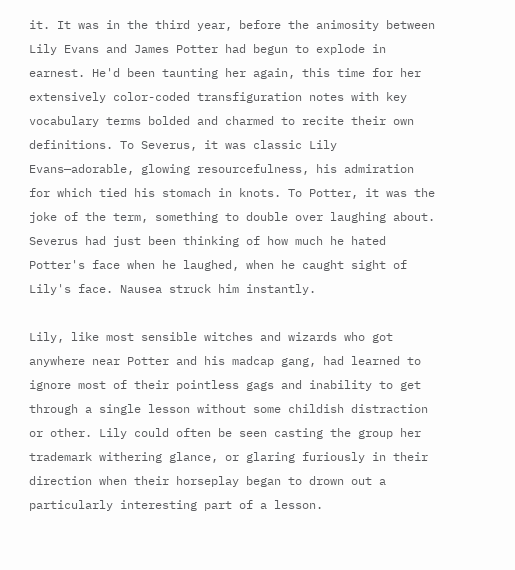it. It was in the third year, before the animosity between Lily Evans and James Potter had begun to explode in earnest. He'd been taunting her again, this time for her extensively color-coded transfiguration notes with key vocabulary terms bolded and charmed to recite their own definitions. To Severus, it was classic Lily Evans—adorable, glowing resourcefulness, his admiration for which tied his stomach in knots. To Potter, it was the joke of the term, something to double over laughing about. Severus had just been thinking of how much he hated Potter's face when he laughed, when he caught sight of Lily's face. Nausea struck him instantly.

Lily, like most sensible witches and wizards who got anywhere near Potter and his madcap gang, had learned to ignore most of their pointless gags and inability to get through a single lesson without some childish distraction or other. Lily could often be seen casting the group her trademark withering glance, or glaring furiously in their direction when their horseplay began to drown out a particularly interesting part of a lesson.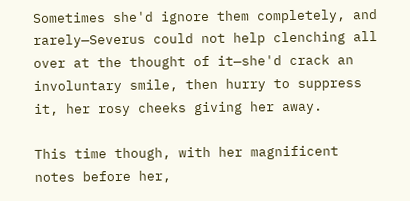Sometimes she'd ignore them completely, and rarely—Severus could not help clenching all over at the thought of it—she'd crack an involuntary smile, then hurry to suppress it, her rosy cheeks giving her away.

This time though, with her magnificent notes before her,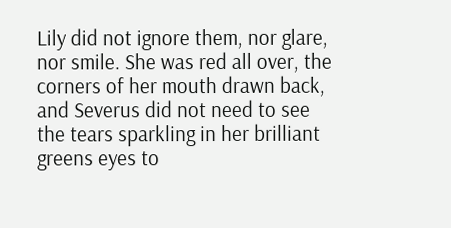Lily did not ignore them, nor glare, nor smile. She was red all over, the corners of her mouth drawn back, and Severus did not need to see the tears sparkling in her brilliant greens eyes to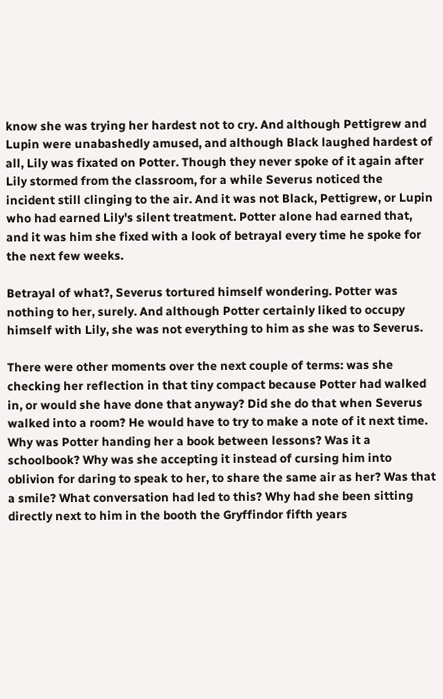know she was trying her hardest not to cry. And although Pettigrew and Lupin were unabashedly amused, and although Black laughed hardest of all, Lily was fixated on Potter. Though they never spoke of it again after Lily stormed from the classroom, for a while Severus noticed the incident still clinging to the air. And it was not Black, Pettigrew, or Lupin who had earned Lily's silent treatment. Potter alone had earned that, and it was him she fixed with a look of betrayal every time he spoke for the next few weeks.

Betrayal of what?, Severus tortured himself wondering. Potter was nothing to her, surely. And although Potter certainly liked to occupy himself with Lily, she was not everything to him as she was to Severus.

There were other moments over the next couple of terms: was she checking her reflection in that tiny compact because Potter had walked in, or would she have done that anyway? Did she do that when Severus walked into a room? He would have to try to make a note of it next time. Why was Potter handing her a book between lessons? Was it a schoolbook? Why was she accepting it instead of cursing him into oblivion for daring to speak to her, to share the same air as her? Was that a smile? What conversation had led to this? Why had she been sitting directly next to him in the booth the Gryffindor fifth years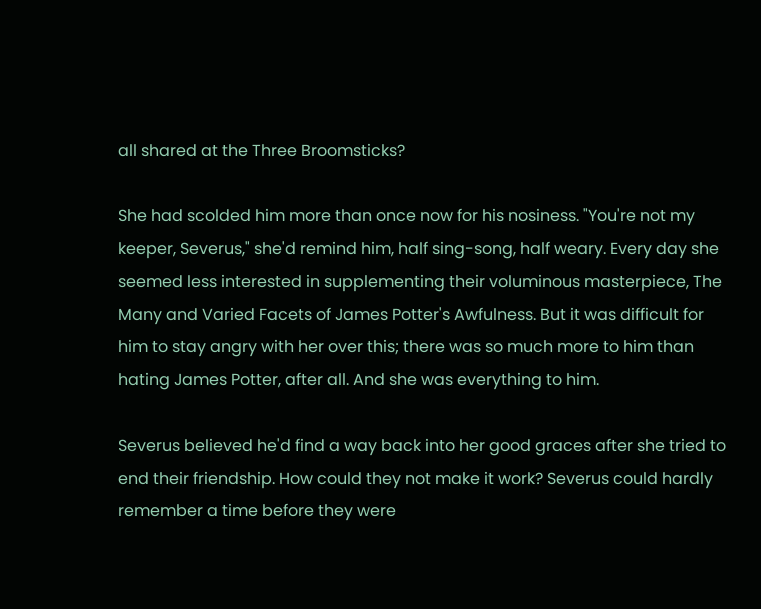all shared at the Three Broomsticks?

She had scolded him more than once now for his nosiness. "You're not my keeper, Severus," she'd remind him, half sing-song, half weary. Every day she seemed less interested in supplementing their voluminous masterpiece, The Many and Varied Facets of James Potter's Awfulness. But it was difficult for him to stay angry with her over this; there was so much more to him than hating James Potter, after all. And she was everything to him.

Severus believed he'd find a way back into her good graces after she tried to end their friendship. How could they not make it work? Severus could hardly remember a time before they were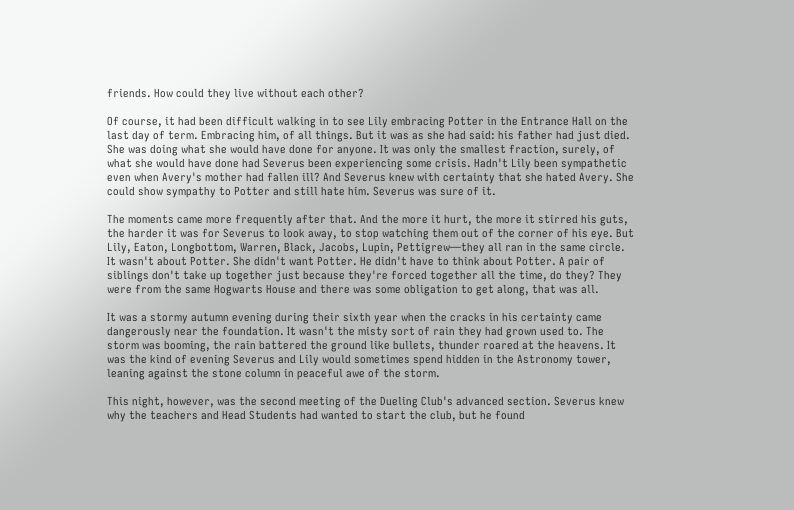friends. How could they live without each other?

Of course, it had been difficult walking in to see Lily embracing Potter in the Entrance Hall on the last day of term. Embracing him, of all things. But it was as she had said: his father had just died. She was doing what she would have done for anyone. It was only the smallest fraction, surely, of what she would have done had Severus been experiencing some crisis. Hadn't Lily been sympathetic even when Avery's mother had fallen ill? And Severus knew with certainty that she hated Avery. She could show sympathy to Potter and still hate him. Severus was sure of it.

The moments came more frequently after that. And the more it hurt, the more it stirred his guts, the harder it was for Severus to look away, to stop watching them out of the corner of his eye. But Lily, Eaton, Longbottom, Warren, Black, Jacobs, Lupin, Pettigrew—they all ran in the same circle. It wasn't about Potter. She didn't want Potter. He didn't have to think about Potter. A pair of siblings don't take up together just because they're forced together all the time, do they? They were from the same Hogwarts House and there was some obligation to get along, that was all.

It was a stormy autumn evening during their sixth year when the cracks in his certainty came dangerously near the foundation. It wasn't the misty sort of rain they had grown used to. The storm was booming, the rain battered the ground like bullets, thunder roared at the heavens. It was the kind of evening Severus and Lily would sometimes spend hidden in the Astronomy tower, leaning against the stone column in peaceful awe of the storm.

This night, however, was the second meeting of the Dueling Club's advanced section. Severus knew why the teachers and Head Students had wanted to start the club, but he found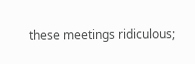these meetings ridiculous;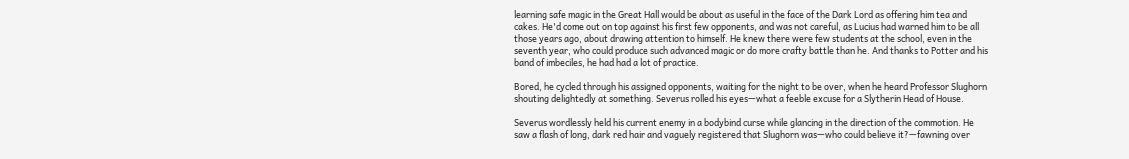learning safe magic in the Great Hall would be about as useful in the face of the Dark Lord as offering him tea and cakes. He'd come out on top against his first few opponents, and was not careful, as Lucius had warned him to be all those years ago, about drawing attention to himself. He knew there were few students at the school, even in the seventh year, who could produce such advanced magic or do more crafty battle than he. And thanks to Potter and his band of imbeciles, he had had a lot of practice.

Bored, he cycled through his assigned opponents, waiting for the night to be over, when he heard Professor Slughorn shouting delightedly at something. Severus rolled his eyes—what a feeble excuse for a Slytherin Head of House.

Severus wordlessly held his current enemy in a bodybind curse while glancing in the direction of the commotion. He saw a flash of long, dark red hair and vaguely registered that Slughorn was—who could believe it?—fawning over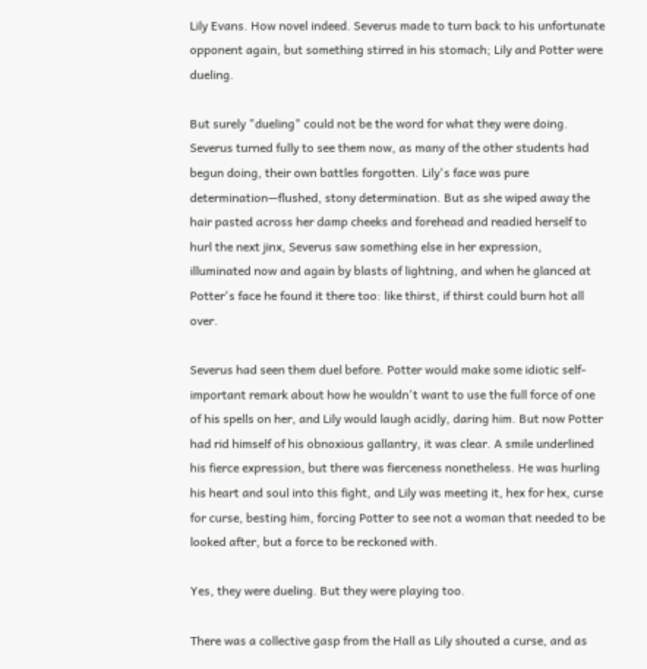Lily Evans. How novel indeed. Severus made to turn back to his unfortunate opponent again, but something stirred in his stomach; Lily and Potter were dueling.

But surely "dueling" could not be the word for what they were doing. Severus turned fully to see them now, as many of the other students had begun doing, their own battles forgotten. Lily's face was pure determination—flushed, stony determination. But as she wiped away the hair pasted across her damp cheeks and forehead and readied herself to hurl the next jinx, Severus saw something else in her expression, illuminated now and again by blasts of lightning, and when he glanced at Potter's face he found it there too: like thirst, if thirst could burn hot all over.

Severus had seen them duel before. Potter would make some idiotic self-important remark about how he wouldn't want to use the full force of one of his spells on her, and Lily would laugh acidly, daring him. But now Potter had rid himself of his obnoxious gallantry, it was clear. A smile underlined his fierce expression, but there was fierceness nonetheless. He was hurling his heart and soul into this fight, and Lily was meeting it, hex for hex, curse for curse, besting him, forcing Potter to see not a woman that needed to be looked after, but a force to be reckoned with.

Yes, they were dueling. But they were playing too.

There was a collective gasp from the Hall as Lily shouted a curse, and as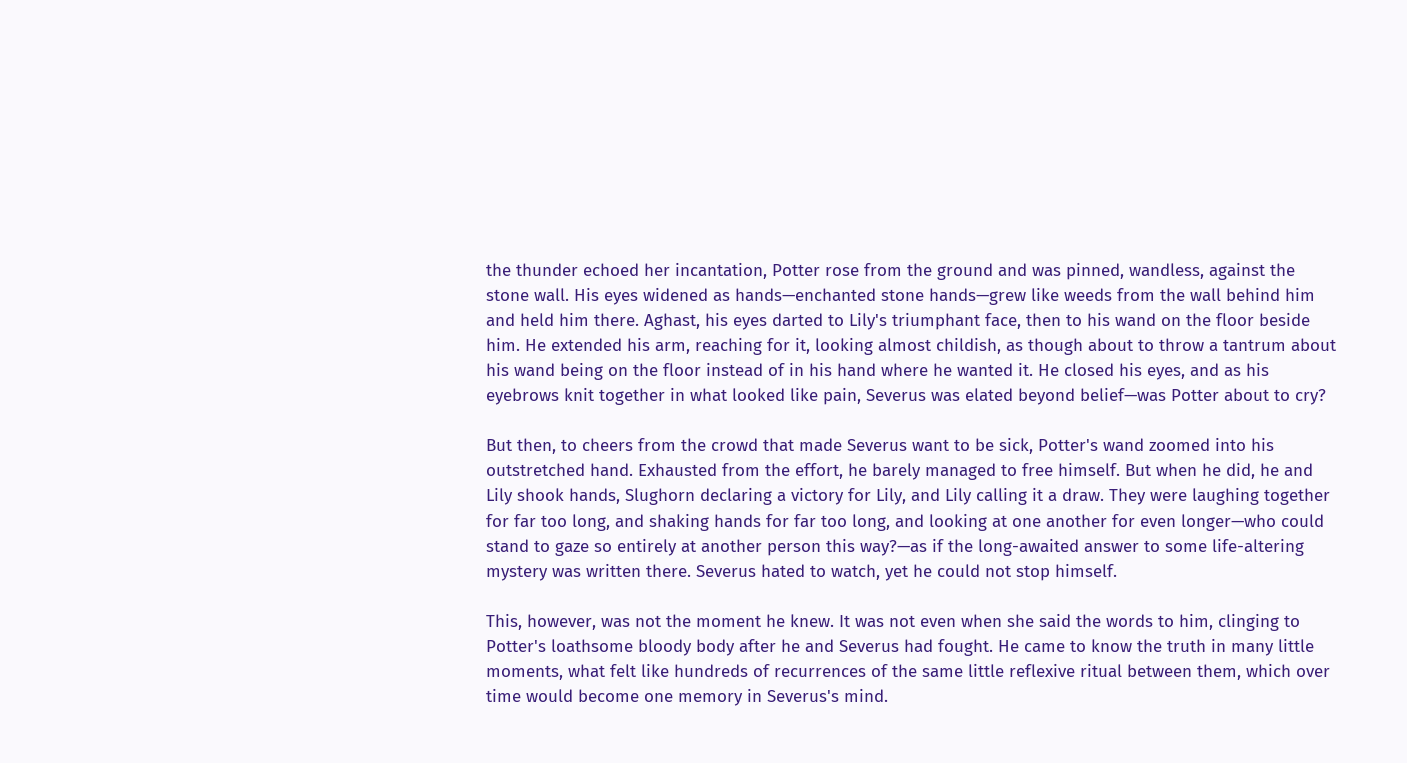the thunder echoed her incantation, Potter rose from the ground and was pinned, wandless, against the stone wall. His eyes widened as hands—enchanted stone hands—grew like weeds from the wall behind him and held him there. Aghast, his eyes darted to Lily's triumphant face, then to his wand on the floor beside him. He extended his arm, reaching for it, looking almost childish, as though about to throw a tantrum about his wand being on the floor instead of in his hand where he wanted it. He closed his eyes, and as his eyebrows knit together in what looked like pain, Severus was elated beyond belief—was Potter about to cry?

But then, to cheers from the crowd that made Severus want to be sick, Potter's wand zoomed into his outstretched hand. Exhausted from the effort, he barely managed to free himself. But when he did, he and Lily shook hands, Slughorn declaring a victory for Lily, and Lily calling it a draw. They were laughing together for far too long, and shaking hands for far too long, and looking at one another for even longer—who could stand to gaze so entirely at another person this way?—as if the long-awaited answer to some life-altering mystery was written there. Severus hated to watch, yet he could not stop himself.

This, however, was not the moment he knew. It was not even when she said the words to him, clinging to Potter's loathsome bloody body after he and Severus had fought. He came to know the truth in many little moments, what felt like hundreds of recurrences of the same little reflexive ritual between them, which over time would become one memory in Severus's mind.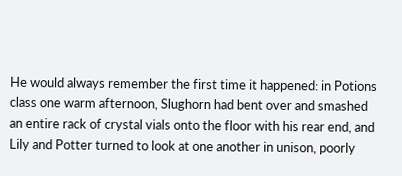He would always remember the first time it happened: in Potions class one warm afternoon, Slughorn had bent over and smashed an entire rack of crystal vials onto the floor with his rear end, and Lily and Potter turned to look at one another in unison, poorly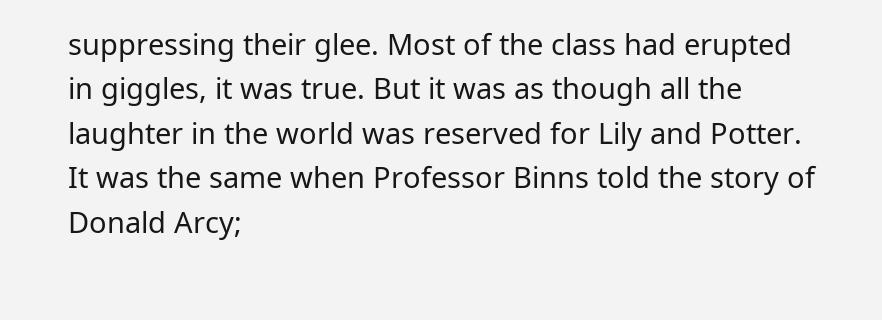suppressing their glee. Most of the class had erupted in giggles, it was true. But it was as though all the laughter in the world was reserved for Lily and Potter. It was the same when Professor Binns told the story of Donald Arcy;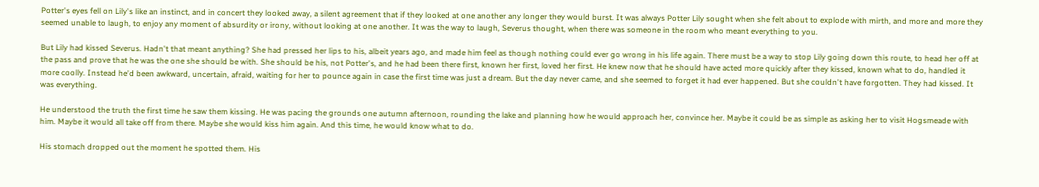Potter's eyes fell on Lily's like an instinct, and in concert they looked away, a silent agreement that if they looked at one another any longer they would burst. It was always Potter Lily sought when she felt about to explode with mirth, and more and more they seemed unable to laugh, to enjoy any moment of absurdity or irony, without looking at one another. It was the way to laugh, Severus thought, when there was someone in the room who meant everything to you.

But Lily had kissed Severus. Hadn't that meant anything? She had pressed her lips to his, albeit years ago, and made him feel as though nothing could ever go wrong in his life again. There must be a way to stop Lily going down this route, to head her off at the pass and prove that he was the one she should be with. She should be his, not Potter's, and he had been there first, known her first, loved her first. He knew now that he should have acted more quickly after they kissed, known what to do, handled it more coolly. Instead he'd been awkward, uncertain, afraid, waiting for her to pounce again in case the first time was just a dream. But the day never came, and she seemed to forget it had ever happened. But she couldn't have forgotten. They had kissed. It was everything.

He understood the truth the first time he saw them kissing. He was pacing the grounds one autumn afternoon, rounding the lake and planning how he would approach her, convince her. Maybe it could be as simple as asking her to visit Hogsmeade with him. Maybe it would all take off from there. Maybe she would kiss him again. And this time, he would know what to do.

His stomach dropped out the moment he spotted them. His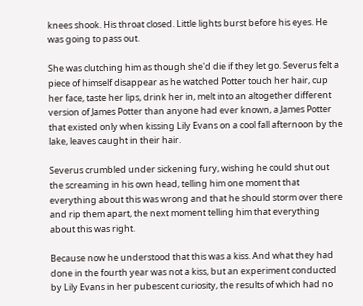knees shook. His throat closed. Little lights burst before his eyes. He was going to pass out.

She was clutching him as though she'd die if they let go. Severus felt a piece of himself disappear as he watched Potter touch her hair, cup her face, taste her lips, drink her in, melt into an altogether different version of James Potter than anyone had ever known, a James Potter that existed only when kissing Lily Evans on a cool fall afternoon by the lake, leaves caught in their hair.

Severus crumbled under sickening fury, wishing he could shut out the screaming in his own head, telling him one moment that everything about this was wrong and that he should storm over there and rip them apart, the next moment telling him that everything about this was right.

Because now he understood that this was a kiss. And what they had done in the fourth year was not a kiss, but an experiment conducted by Lily Evans in her pubescent curiosity, the results of which had no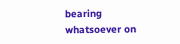bearing whatsoever on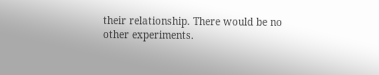their relationship. There would be no other experiments.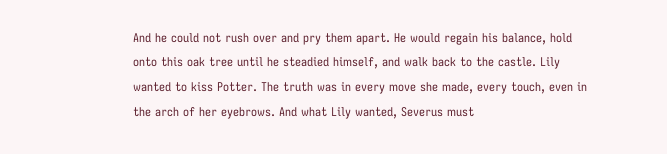And he could not rush over and pry them apart. He would regain his balance, hold onto this oak tree until he steadied himself, and walk back to the castle. Lily wanted to kiss Potter. The truth was in every move she made, every touch, even in the arch of her eyebrows. And what Lily wanted, Severus must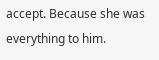accept. Because she was everything to him.